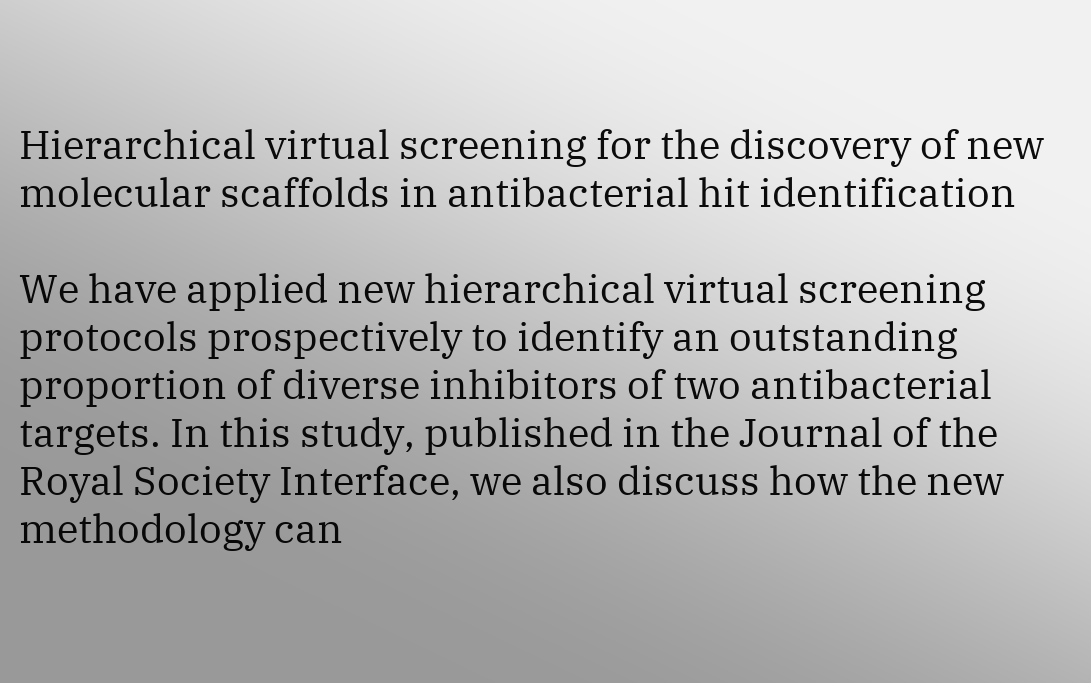Hierarchical virtual screening for the discovery of new molecular scaffolds in antibacterial hit identification

We have applied new hierarchical virtual screening protocols prospectively to identify an outstanding proportion of diverse inhibitors of two antibacterial targets. In this study, published in the Journal of the Royal Society Interface, we also discuss how the new methodology can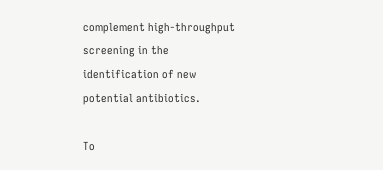complement high-throughput screening in the identification of new potential antibiotics.

To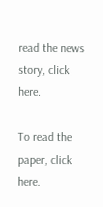read the news story, click here.

To read the paper, click here.